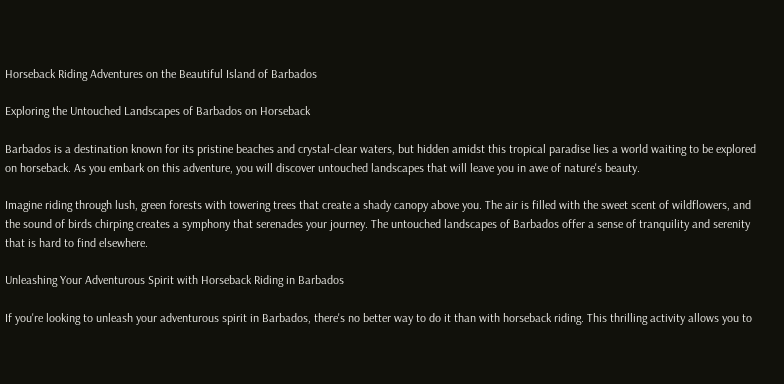Horseback Riding Adventures on the Beautiful Island of Barbados

Exploring the Untouched Landscapes of Barbados on Horseback

Barbados is a destination known for its pristine beaches and crystal-clear waters, but hidden amidst this tropical paradise lies a world waiting to be explored on horseback. As you embark on this adventure, you will discover untouched landscapes that will leave you in awe of nature's beauty.

Imagine riding through lush, green forests with towering trees that create a shady canopy above you. The air is filled with the sweet scent of wildflowers, and the sound of birds chirping creates a symphony that serenades your journey. The untouched landscapes of Barbados offer a sense of tranquility and serenity that is hard to find elsewhere.

Unleashing Your Adventurous Spirit with Horseback Riding in Barbados

If you're looking to unleash your adventurous spirit in Barbados, there's no better way to do it than with horseback riding. This thrilling activity allows you to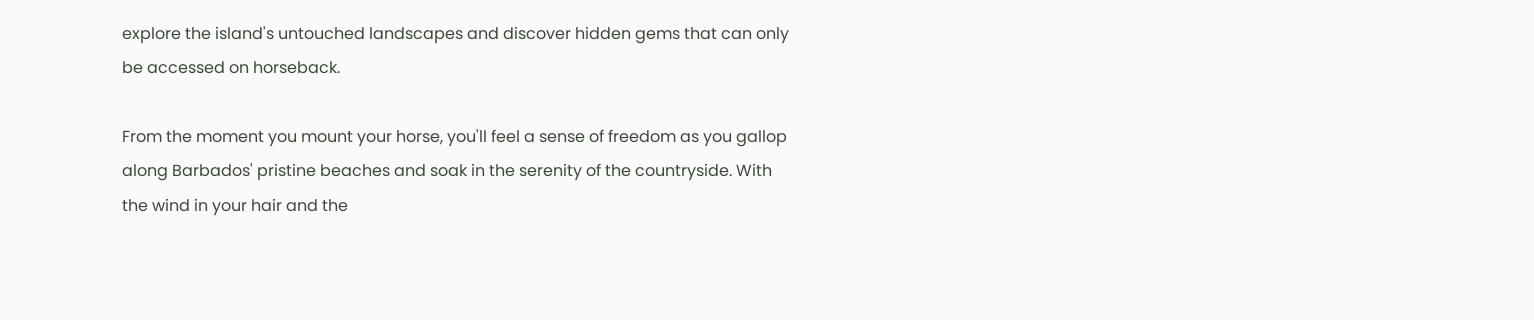explore the island's untouched landscapes and discover hidden gems that can only be accessed on horseback.

From the moment you mount your horse, you'll feel a sense of freedom as you gallop along Barbados' pristine beaches and soak in the serenity of the countryside. With the wind in your hair and the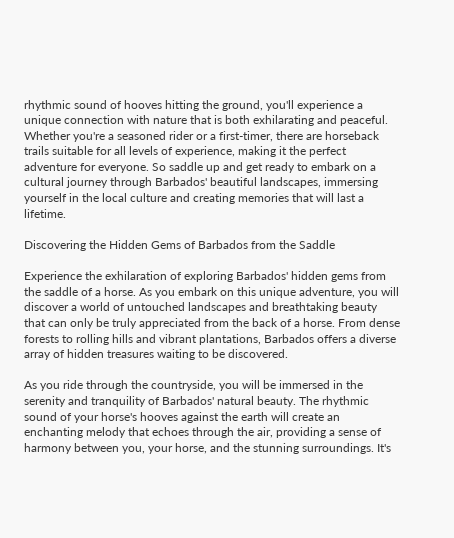rhythmic sound of hooves hitting the ground, you'll experience a unique connection with nature that is both exhilarating and peaceful. Whether you're a seasoned rider or a first-timer, there are horseback trails suitable for all levels of experience, making it the perfect adventure for everyone. So saddle up and get ready to embark on a cultural journey through Barbados' beautiful landscapes, immersing yourself in the local culture and creating memories that will last a lifetime.

Discovering the Hidden Gems of Barbados from the Saddle

Experience the exhilaration of exploring Barbados' hidden gems from the saddle of a horse. As you embark on this unique adventure, you will discover a world of untouched landscapes and breathtaking beauty that can only be truly appreciated from the back of a horse. From dense forests to rolling hills and vibrant plantations, Barbados offers a diverse array of hidden treasures waiting to be discovered.

As you ride through the countryside, you will be immersed in the serenity and tranquility of Barbados' natural beauty. The rhythmic sound of your horse's hooves against the earth will create an enchanting melody that echoes through the air, providing a sense of harmony between you, your horse, and the stunning surroundings. It's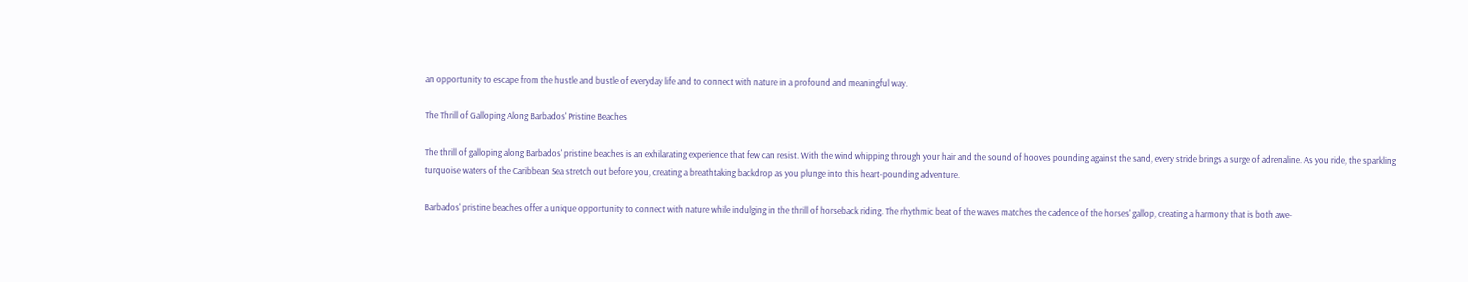an opportunity to escape from the hustle and bustle of everyday life and to connect with nature in a profound and meaningful way.

The Thrill of Galloping Along Barbados' Pristine Beaches

The thrill of galloping along Barbados' pristine beaches is an exhilarating experience that few can resist. With the wind whipping through your hair and the sound of hooves pounding against the sand, every stride brings a surge of adrenaline. As you ride, the sparkling turquoise waters of the Caribbean Sea stretch out before you, creating a breathtaking backdrop as you plunge into this heart-pounding adventure.

Barbados' pristine beaches offer a unique opportunity to connect with nature while indulging in the thrill of horseback riding. The rhythmic beat of the waves matches the cadence of the horses' gallop, creating a harmony that is both awe-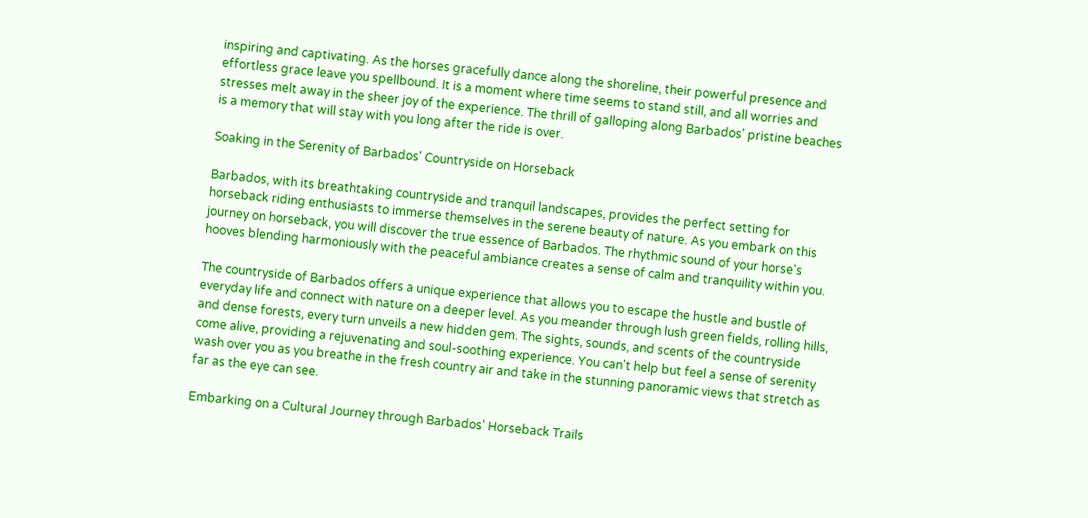inspiring and captivating. As the horses gracefully dance along the shoreline, their powerful presence and effortless grace leave you spellbound. It is a moment where time seems to stand still, and all worries and stresses melt away in the sheer joy of the experience. The thrill of galloping along Barbados' pristine beaches is a memory that will stay with you long after the ride is over.

Soaking in the Serenity of Barbados' Countryside on Horseback

Barbados, with its breathtaking countryside and tranquil landscapes, provides the perfect setting for horseback riding enthusiasts to immerse themselves in the serene beauty of nature. As you embark on this journey on horseback, you will discover the true essence of Barbados. The rhythmic sound of your horse's hooves blending harmoniously with the peaceful ambiance creates a sense of calm and tranquility within you.

The countryside of Barbados offers a unique experience that allows you to escape the hustle and bustle of everyday life and connect with nature on a deeper level. As you meander through lush green fields, rolling hills, and dense forests, every turn unveils a new hidden gem. The sights, sounds, and scents of the countryside come alive, providing a rejuvenating and soul-soothing experience. You can't help but feel a sense of serenity wash over you as you breathe in the fresh country air and take in the stunning panoramic views that stretch as far as the eye can see.

Embarking on a Cultural Journey through Barbados' Horseback Trails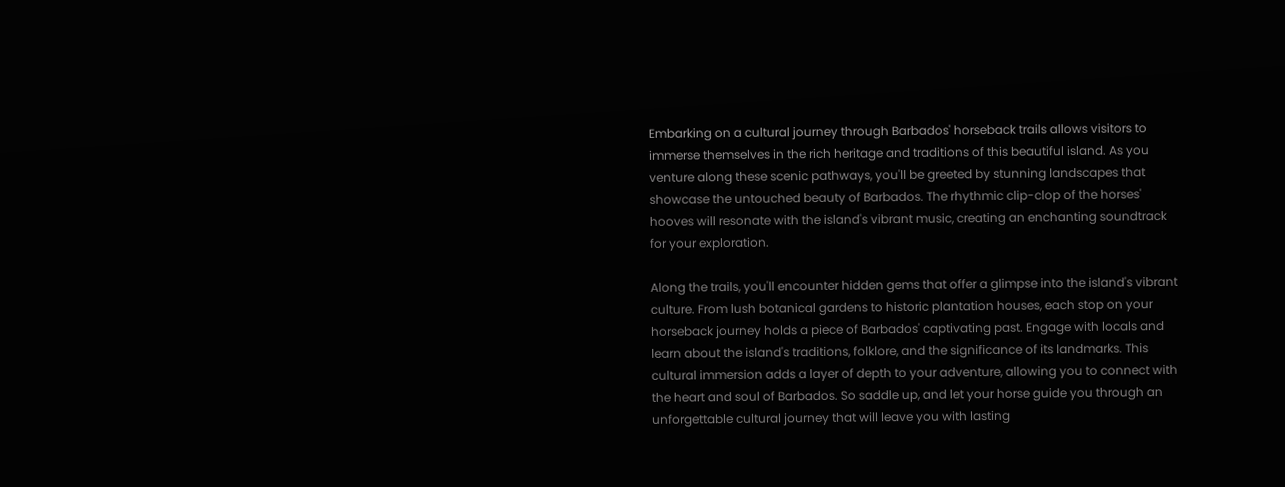Embarking on a cultural journey through Barbados' horseback trails allows visitors to immerse themselves in the rich heritage and traditions of this beautiful island. As you venture along these scenic pathways, you'll be greeted by stunning landscapes that showcase the untouched beauty of Barbados. The rhythmic clip-clop of the horses' hooves will resonate with the island's vibrant music, creating an enchanting soundtrack for your exploration.

Along the trails, you'll encounter hidden gems that offer a glimpse into the island's vibrant culture. From lush botanical gardens to historic plantation houses, each stop on your horseback journey holds a piece of Barbados' captivating past. Engage with locals and learn about the island's traditions, folklore, and the significance of its landmarks. This cultural immersion adds a layer of depth to your adventure, allowing you to connect with the heart and soul of Barbados. So saddle up, and let your horse guide you through an unforgettable cultural journey that will leave you with lasting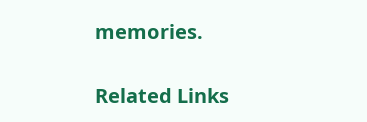memories.

Related Links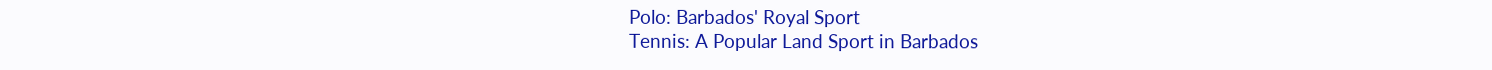Polo: Barbados' Royal Sport
Tennis: A Popular Land Sport in Barbados